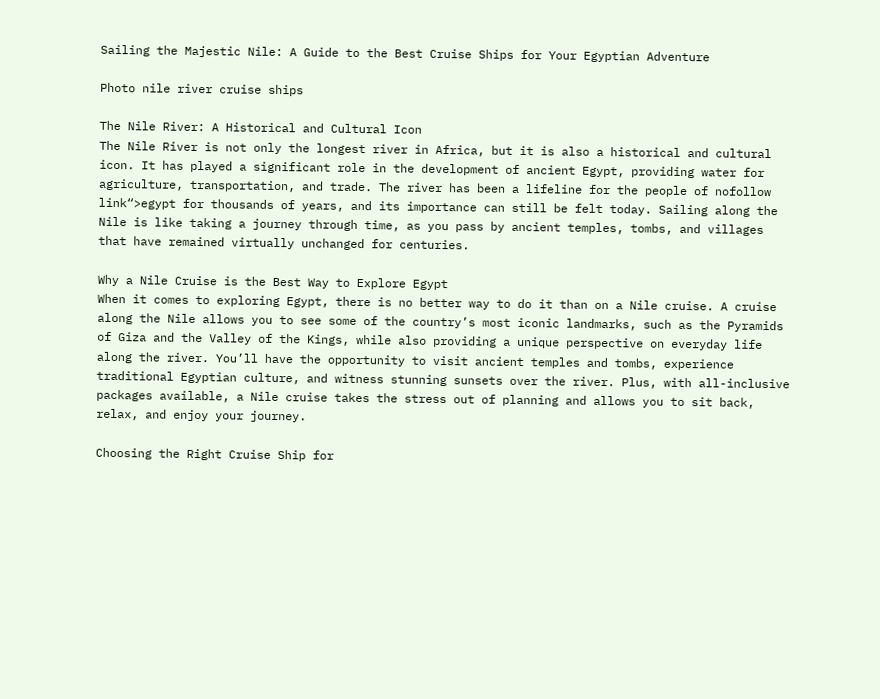Sailing the Majestic Nile: A Guide to the Best Cruise Ships for Your Egyptian Adventure

Photo nile river cruise ships

The Nile River: A Historical and Cultural Icon
The Nile River is not only the longest river in Africa, but it is also a historical and cultural icon. It has played a significant role in the development of ancient Egypt, providing water for agriculture, transportation, and trade. The river has been a lifeline for the people of nofollow link“>egypt for thousands of years, and its importance can still be felt today. Sailing along the Nile is like taking a journey through time, as you pass by ancient temples, tombs, and villages that have remained virtually unchanged for centuries.

Why a Nile Cruise is the Best Way to Explore Egypt
When it comes to exploring Egypt, there is no better way to do it than on a Nile cruise. A cruise along the Nile allows you to see some of the country’s most iconic landmarks, such as the Pyramids of Giza and the Valley of the Kings, while also providing a unique perspective on everyday life along the river. You’ll have the opportunity to visit ancient temples and tombs, experience traditional Egyptian culture, and witness stunning sunsets over the river. Plus, with all-inclusive packages available, a Nile cruise takes the stress out of planning and allows you to sit back, relax, and enjoy your journey.

Choosing the Right Cruise Ship for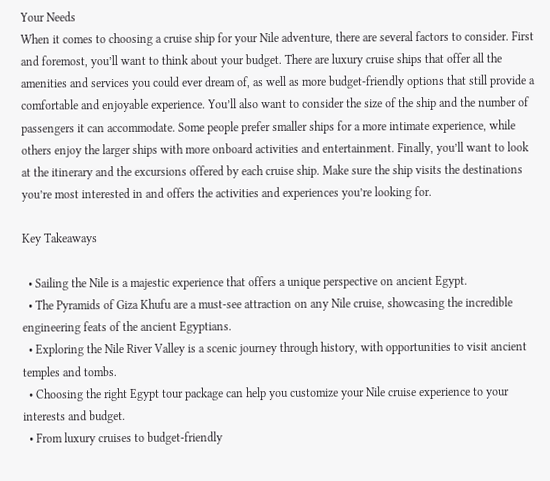Your Needs
When it comes to choosing a cruise ship for your Nile adventure, there are several factors to consider. First and foremost, you’ll want to think about your budget. There are luxury cruise ships that offer all the amenities and services you could ever dream of, as well as more budget-friendly options that still provide a comfortable and enjoyable experience. You’ll also want to consider the size of the ship and the number of passengers it can accommodate. Some people prefer smaller ships for a more intimate experience, while others enjoy the larger ships with more onboard activities and entertainment. Finally, you’ll want to look at the itinerary and the excursions offered by each cruise ship. Make sure the ship visits the destinations you’re most interested in and offers the activities and experiences you’re looking for.

Key Takeaways

  • Sailing the Nile is a majestic experience that offers a unique perspective on ancient Egypt.
  • The Pyramids of Giza Khufu are a must-see attraction on any Nile cruise, showcasing the incredible engineering feats of the ancient Egyptians.
  • Exploring the Nile River Valley is a scenic journey through history, with opportunities to visit ancient temples and tombs.
  • Choosing the right Egypt tour package can help you customize your Nile cruise experience to your interests and budget.
  • From luxury cruises to budget-friendly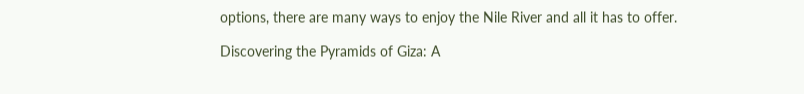options, there are many ways to enjoy the Nile River and all it has to offer.

Discovering the Pyramids of Giza: A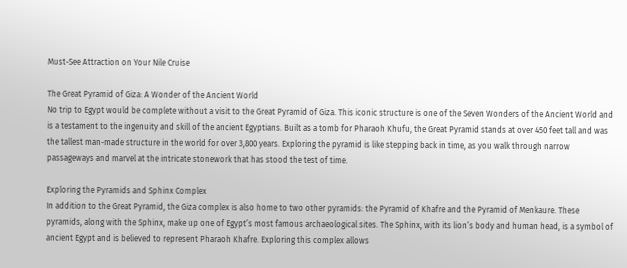Must-See Attraction on Your Nile Cruise

The Great Pyramid of Giza: A Wonder of the Ancient World
No trip to Egypt would be complete without a visit to the Great Pyramid of Giza. This iconic structure is one of the Seven Wonders of the Ancient World and is a testament to the ingenuity and skill of the ancient Egyptians. Built as a tomb for Pharaoh Khufu, the Great Pyramid stands at over 450 feet tall and was the tallest man-made structure in the world for over 3,800 years. Exploring the pyramid is like stepping back in time, as you walk through narrow passageways and marvel at the intricate stonework that has stood the test of time.

Exploring the Pyramids and Sphinx Complex
In addition to the Great Pyramid, the Giza complex is also home to two other pyramids: the Pyramid of Khafre and the Pyramid of Menkaure. These pyramids, along with the Sphinx, make up one of Egypt’s most famous archaeological sites. The Sphinx, with its lion’s body and human head, is a symbol of ancient Egypt and is believed to represent Pharaoh Khafre. Exploring this complex allows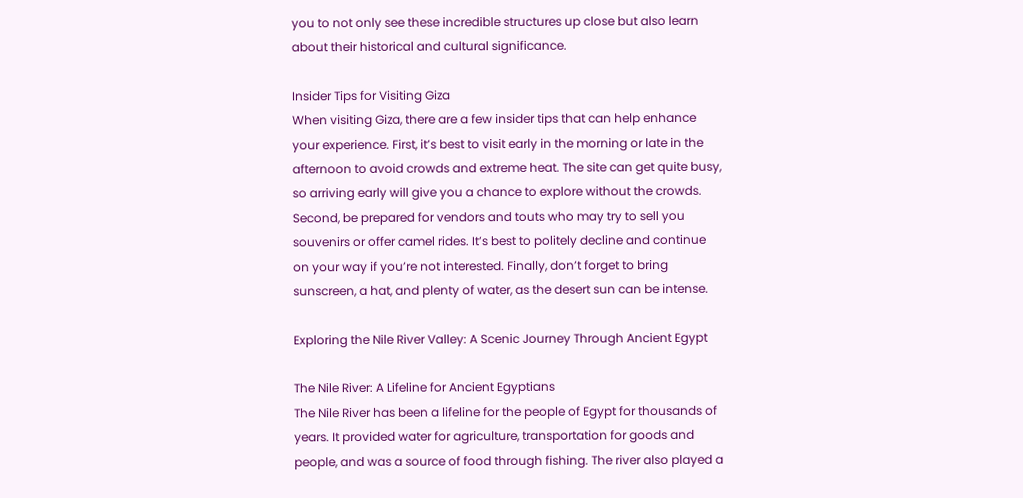you to not only see these incredible structures up close but also learn about their historical and cultural significance.

Insider Tips for Visiting Giza
When visiting Giza, there are a few insider tips that can help enhance your experience. First, it’s best to visit early in the morning or late in the afternoon to avoid crowds and extreme heat. The site can get quite busy, so arriving early will give you a chance to explore without the crowds. Second, be prepared for vendors and touts who may try to sell you souvenirs or offer camel rides. It’s best to politely decline and continue on your way if you’re not interested. Finally, don’t forget to bring sunscreen, a hat, and plenty of water, as the desert sun can be intense.

Exploring the Nile River Valley: A Scenic Journey Through Ancient Egypt

The Nile River: A Lifeline for Ancient Egyptians
The Nile River has been a lifeline for the people of Egypt for thousands of years. It provided water for agriculture, transportation for goods and people, and was a source of food through fishing. The river also played a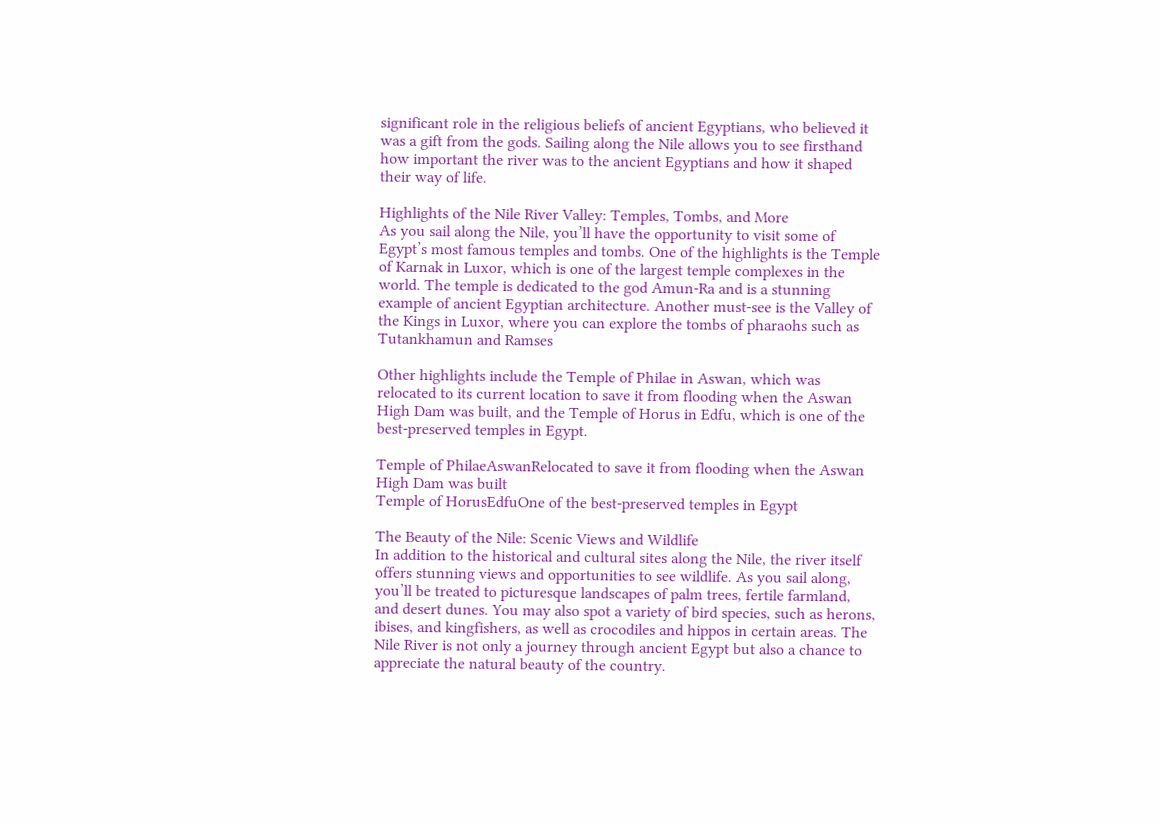significant role in the religious beliefs of ancient Egyptians, who believed it was a gift from the gods. Sailing along the Nile allows you to see firsthand how important the river was to the ancient Egyptians and how it shaped their way of life.

Highlights of the Nile River Valley: Temples, Tombs, and More
As you sail along the Nile, you’ll have the opportunity to visit some of Egypt’s most famous temples and tombs. One of the highlights is the Temple of Karnak in Luxor, which is one of the largest temple complexes in the world. The temple is dedicated to the god Amun-Ra and is a stunning example of ancient Egyptian architecture. Another must-see is the Valley of the Kings in Luxor, where you can explore the tombs of pharaohs such as Tutankhamun and Ramses

Other highlights include the Temple of Philae in Aswan, which was relocated to its current location to save it from flooding when the Aswan High Dam was built, and the Temple of Horus in Edfu, which is one of the best-preserved temples in Egypt.

Temple of PhilaeAswanRelocated to save it from flooding when the Aswan High Dam was built
Temple of HorusEdfuOne of the best-preserved temples in Egypt

The Beauty of the Nile: Scenic Views and Wildlife
In addition to the historical and cultural sites along the Nile, the river itself offers stunning views and opportunities to see wildlife. As you sail along, you’ll be treated to picturesque landscapes of palm trees, fertile farmland, and desert dunes. You may also spot a variety of bird species, such as herons, ibises, and kingfishers, as well as crocodiles and hippos in certain areas. The Nile River is not only a journey through ancient Egypt but also a chance to appreciate the natural beauty of the country.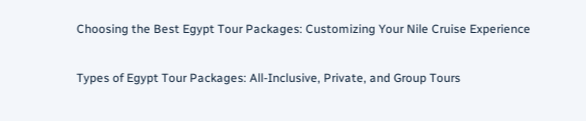Choosing the Best Egypt Tour Packages: Customizing Your Nile Cruise Experience

Types of Egypt Tour Packages: All-Inclusive, Private, and Group Tours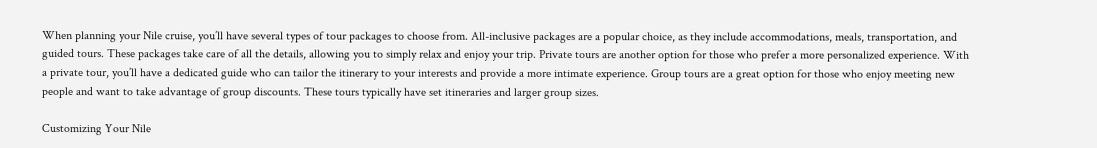When planning your Nile cruise, you’ll have several types of tour packages to choose from. All-inclusive packages are a popular choice, as they include accommodations, meals, transportation, and guided tours. These packages take care of all the details, allowing you to simply relax and enjoy your trip. Private tours are another option for those who prefer a more personalized experience. With a private tour, you’ll have a dedicated guide who can tailor the itinerary to your interests and provide a more intimate experience. Group tours are a great option for those who enjoy meeting new people and want to take advantage of group discounts. These tours typically have set itineraries and larger group sizes.

Customizing Your Nile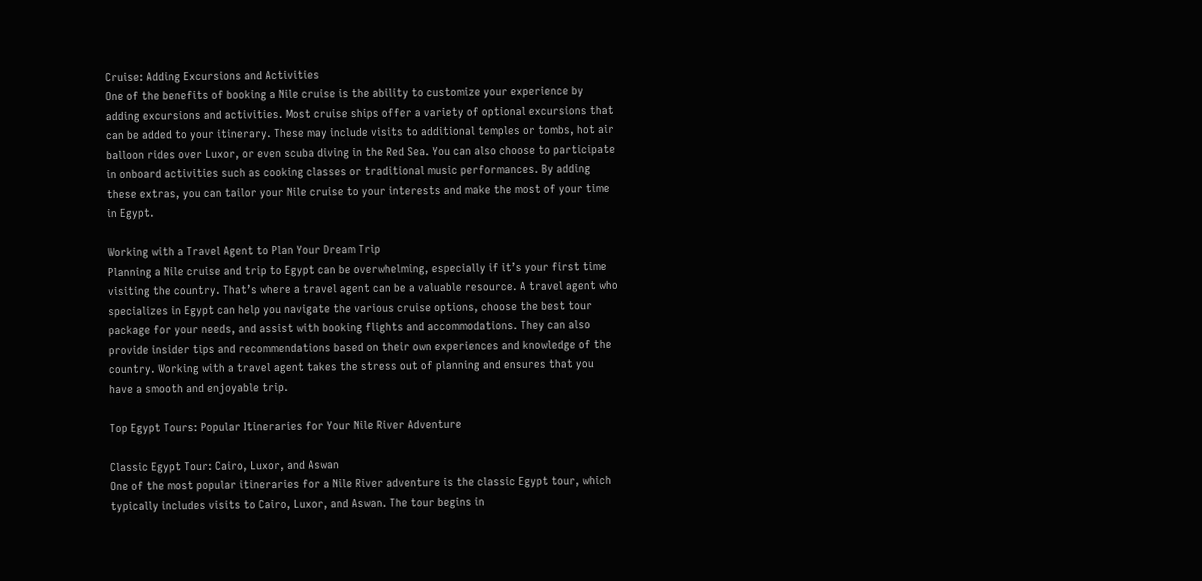Cruise: Adding Excursions and Activities
One of the benefits of booking a Nile cruise is the ability to customize your experience by adding excursions and activities. Most cruise ships offer a variety of optional excursions that can be added to your itinerary. These may include visits to additional temples or tombs, hot air balloon rides over Luxor, or even scuba diving in the Red Sea. You can also choose to participate in onboard activities such as cooking classes or traditional music performances. By adding these extras, you can tailor your Nile cruise to your interests and make the most of your time in Egypt.

Working with a Travel Agent to Plan Your Dream Trip
Planning a Nile cruise and trip to Egypt can be overwhelming, especially if it’s your first time visiting the country. That’s where a travel agent can be a valuable resource. A travel agent who specializes in Egypt can help you navigate the various cruise options, choose the best tour package for your needs, and assist with booking flights and accommodations. They can also provide insider tips and recommendations based on their own experiences and knowledge of the country. Working with a travel agent takes the stress out of planning and ensures that you have a smooth and enjoyable trip.

Top Egypt Tours: Popular Itineraries for Your Nile River Adventure

Classic Egypt Tour: Cairo, Luxor, and Aswan
One of the most popular itineraries for a Nile River adventure is the classic Egypt tour, which typically includes visits to Cairo, Luxor, and Aswan. The tour begins in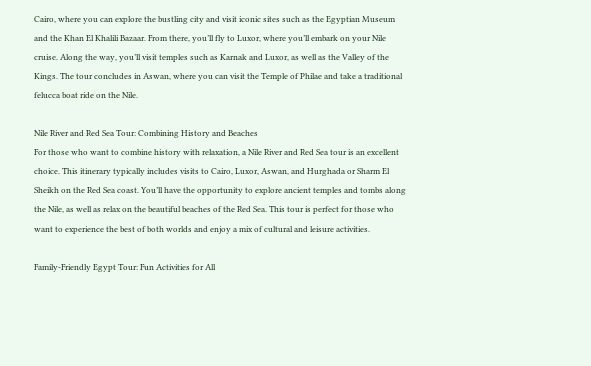Cairo, where you can explore the bustling city and visit iconic sites such as the Egyptian Museum and the Khan El Khalili Bazaar. From there, you’ll fly to Luxor, where you’ll embark on your Nile cruise. Along the way, you’ll visit temples such as Karnak and Luxor, as well as the Valley of the Kings. The tour concludes in Aswan, where you can visit the Temple of Philae and take a traditional felucca boat ride on the Nile.

Nile River and Red Sea Tour: Combining History and Beaches
For those who want to combine history with relaxation, a Nile River and Red Sea tour is an excellent choice. This itinerary typically includes visits to Cairo, Luxor, Aswan, and Hurghada or Sharm El Sheikh on the Red Sea coast. You’ll have the opportunity to explore ancient temples and tombs along the Nile, as well as relax on the beautiful beaches of the Red Sea. This tour is perfect for those who want to experience the best of both worlds and enjoy a mix of cultural and leisure activities.

Family-Friendly Egypt Tour: Fun Activities for All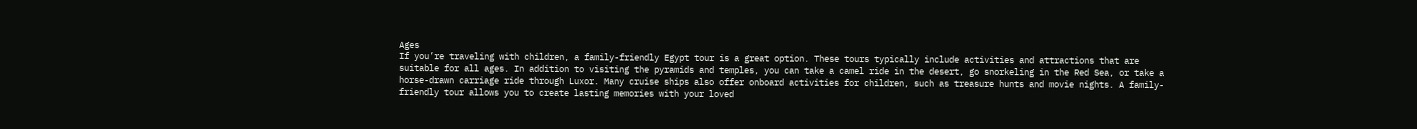Ages
If you’re traveling with children, a family-friendly Egypt tour is a great option. These tours typically include activities and attractions that are suitable for all ages. In addition to visiting the pyramids and temples, you can take a camel ride in the desert, go snorkeling in the Red Sea, or take a horse-drawn carriage ride through Luxor. Many cruise ships also offer onboard activities for children, such as treasure hunts and movie nights. A family-friendly tour allows you to create lasting memories with your loved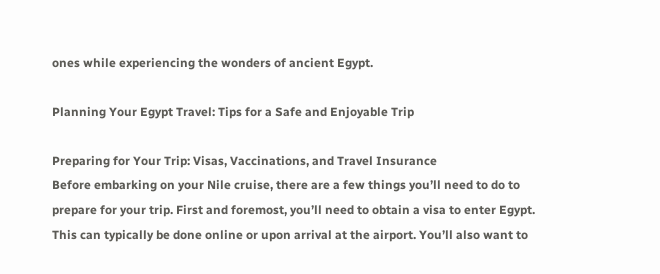ones while experiencing the wonders of ancient Egypt.

Planning Your Egypt Travel: Tips for a Safe and Enjoyable Trip

Preparing for Your Trip: Visas, Vaccinations, and Travel Insurance
Before embarking on your Nile cruise, there are a few things you’ll need to do to prepare for your trip. First and foremost, you’ll need to obtain a visa to enter Egypt. This can typically be done online or upon arrival at the airport. You’ll also want to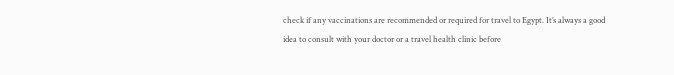check if any vaccinations are recommended or required for travel to Egypt. It’s always a good idea to consult with your doctor or a travel health clinic before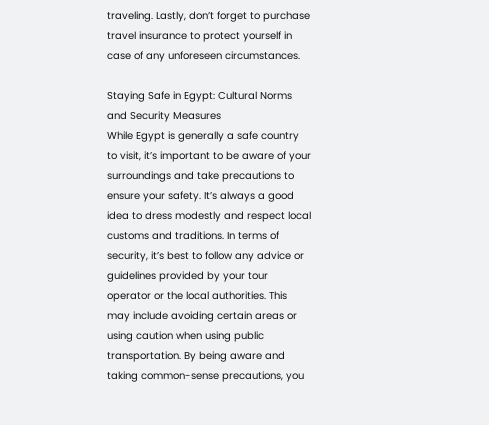traveling. Lastly, don’t forget to purchase travel insurance to protect yourself in case of any unforeseen circumstances.

Staying Safe in Egypt: Cultural Norms and Security Measures
While Egypt is generally a safe country to visit, it’s important to be aware of your surroundings and take precautions to ensure your safety. It’s always a good idea to dress modestly and respect local customs and traditions. In terms of security, it’s best to follow any advice or guidelines provided by your tour operator or the local authorities. This may include avoiding certain areas or using caution when using public transportation. By being aware and taking common-sense precautions, you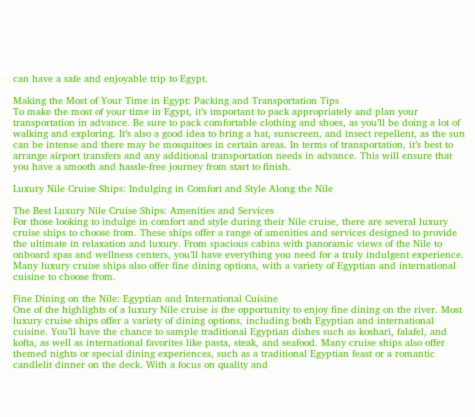can have a safe and enjoyable trip to Egypt.

Making the Most of Your Time in Egypt: Packing and Transportation Tips
To make the most of your time in Egypt, it’s important to pack appropriately and plan your transportation in advance. Be sure to pack comfortable clothing and shoes, as you’ll be doing a lot of walking and exploring. It’s also a good idea to bring a hat, sunscreen, and insect repellent, as the sun can be intense and there may be mosquitoes in certain areas. In terms of transportation, it’s best to arrange airport transfers and any additional transportation needs in advance. This will ensure that you have a smooth and hassle-free journey from start to finish.

Luxury Nile Cruise Ships: Indulging in Comfort and Style Along the Nile

The Best Luxury Nile Cruise Ships: Amenities and Services
For those looking to indulge in comfort and style during their Nile cruise, there are several luxury cruise ships to choose from. These ships offer a range of amenities and services designed to provide the ultimate in relaxation and luxury. From spacious cabins with panoramic views of the Nile to onboard spas and wellness centers, you’ll have everything you need for a truly indulgent experience. Many luxury cruise ships also offer fine dining options, with a variety of Egyptian and international cuisine to choose from.

Fine Dining on the Nile: Egyptian and International Cuisine
One of the highlights of a luxury Nile cruise is the opportunity to enjoy fine dining on the river. Most luxury cruise ships offer a variety of dining options, including both Egyptian and international cuisine. You’ll have the chance to sample traditional Egyptian dishes such as koshari, falafel, and kofta, as well as international favorites like pasta, steak, and seafood. Many cruise ships also offer themed nights or special dining experiences, such as a traditional Egyptian feast or a romantic candlelit dinner on the deck. With a focus on quality and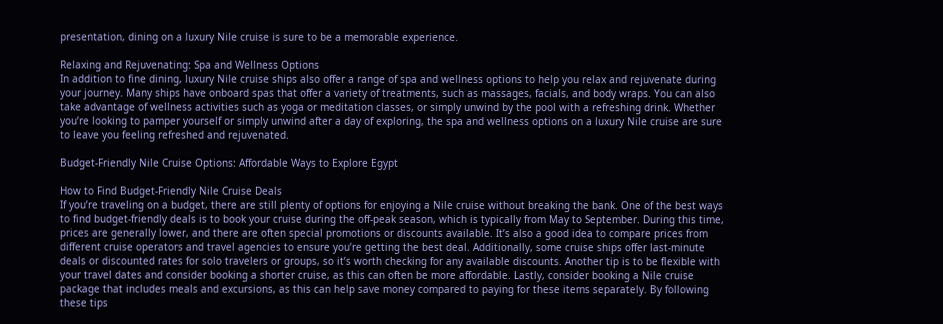presentation, dining on a luxury Nile cruise is sure to be a memorable experience.

Relaxing and Rejuvenating: Spa and Wellness Options
In addition to fine dining, luxury Nile cruise ships also offer a range of spa and wellness options to help you relax and rejuvenate during your journey. Many ships have onboard spas that offer a variety of treatments, such as massages, facials, and body wraps. You can also take advantage of wellness activities such as yoga or meditation classes, or simply unwind by the pool with a refreshing drink. Whether you’re looking to pamper yourself or simply unwind after a day of exploring, the spa and wellness options on a luxury Nile cruise are sure to leave you feeling refreshed and rejuvenated.

Budget-Friendly Nile Cruise Options: Affordable Ways to Explore Egypt

How to Find Budget-Friendly Nile Cruise Deals
If you’re traveling on a budget, there are still plenty of options for enjoying a Nile cruise without breaking the bank. One of the best ways to find budget-friendly deals is to book your cruise during the off-peak season, which is typically from May to September. During this time, prices are generally lower, and there are often special promotions or discounts available. It’s also a good idea to compare prices from different cruise operators and travel agencies to ensure you’re getting the best deal. Additionally, some cruise ships offer last-minute deals or discounted rates for solo travelers or groups, so it’s worth checking for any available discounts. Another tip is to be flexible with your travel dates and consider booking a shorter cruise, as this can often be more affordable. Lastly, consider booking a Nile cruise package that includes meals and excursions, as this can help save money compared to paying for these items separately. By following these tips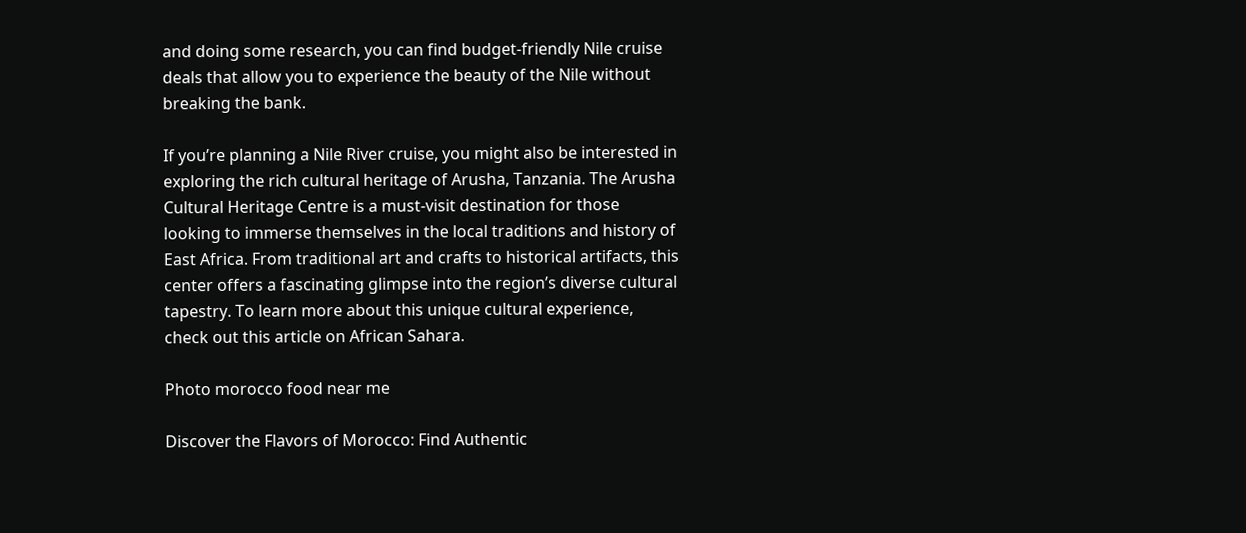and doing some research, you can find budget-friendly Nile cruise deals that allow you to experience the beauty of the Nile without breaking the bank.

If you’re planning a Nile River cruise, you might also be interested in exploring the rich cultural heritage of Arusha, Tanzania. The Arusha Cultural Heritage Centre is a must-visit destination for those looking to immerse themselves in the local traditions and history of East Africa. From traditional art and crafts to historical artifacts, this center offers a fascinating glimpse into the region’s diverse cultural tapestry. To learn more about this unique cultural experience, check out this article on African Sahara.

Photo morocco food near me

Discover the Flavors of Morocco: Find Authentic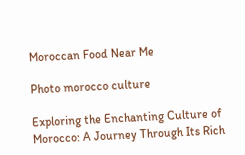Moroccan Food Near Me

Photo morocco culture

Exploring the Enchanting Culture of Morocco: A Journey Through Its Rich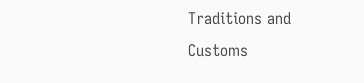Traditions and Customs